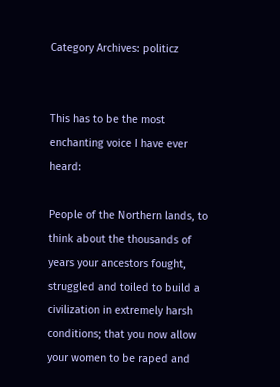Category Archives: politicz


This has to be the most enchanting voice I have ever heard:

People of the Northern lands, to think about the thousands of years your ancestors fought, struggled and toiled to build a civilization in extremely harsh conditions; that you now allow your women to be raped and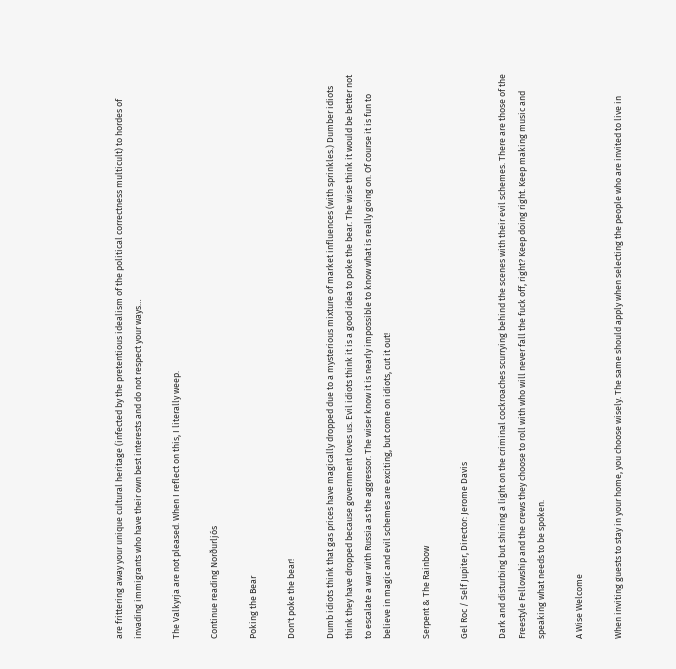are frittering away your unique cultural heritage (infected by the pretentious idealism of the political correctness multicult) to hordes of invading immigrants who have their own best interests and do not respect your ways…

The Valkyrja are not pleased. When I reflect on this, I literally weep.

Continue reading Norðurljós

Poking the Bear

Don't poke the bear!

Dumb idiots think that gas prices have magically dropped due to a mysterious mixture of market influences (with sprinkles.) Dumber idiots think they have dropped because government loves us. Evil idiots think it is a good idea to poke the bear. The wise think it would be better not to escalate a war with Russia as the aggressor. The wiser know it is nearly impossible to know what is really going on. Of course it is fun to believe in magic and evil schemes are exciting, but come on idiots, cut it out!

Serpent & The Rainbow

Gel Roc / Self Jupiter, Director: Jerome Davis

Dark and disturbing but shining a light on the criminal cockroaches scurrying behind the scenes with their evil schemes. There are those of the Freestyle Fellowship and the crews they choose to roll with who will never fall the fuck off, right? Keep doing right. Keep making music and speaking what needs to be spoken.

A Wise Welcome

When inviting guests to stay in your home, you choose wisely. The same should apply when selecting the people who are invited to live in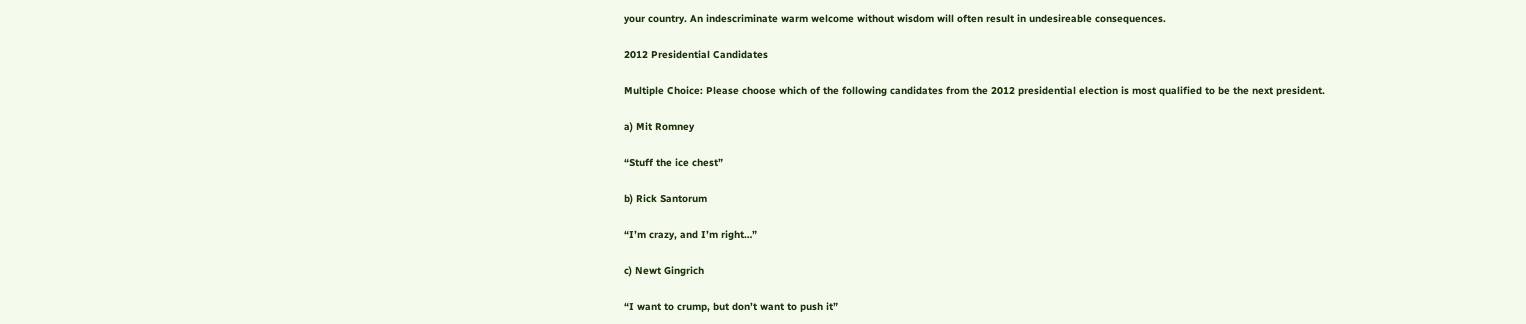your country. An indescriminate warm welcome without wisdom will often result in undesireable consequences.

2012 Presidential Candidates

Multiple Choice: Please choose which of the following candidates from the 2012 presidential election is most qualified to be the next president.

a) Mit Romney

“Stuff the ice chest”

b) Rick Santorum

“I’m crazy, and I’m right…”

c) Newt Gingrich

“I want to crump, but don’t want to push it”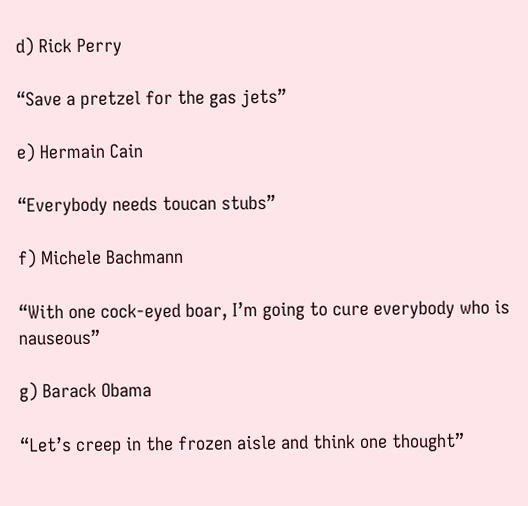d) Rick Perry

“Save a pretzel for the gas jets”

e) Hermain Cain

“Everybody needs toucan stubs”

f) Michele Bachmann

“With one cock-eyed boar, I’m going to cure everybody who is nauseous”

g) Barack Obama

“Let’s creep in the frozen aisle and think one thought”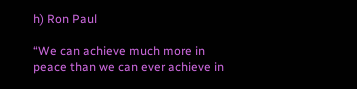h) Ron Paul

“We can achieve much more in peace than we can ever achieve in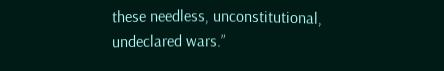these needless, unconstitutional, undeclared wars.”